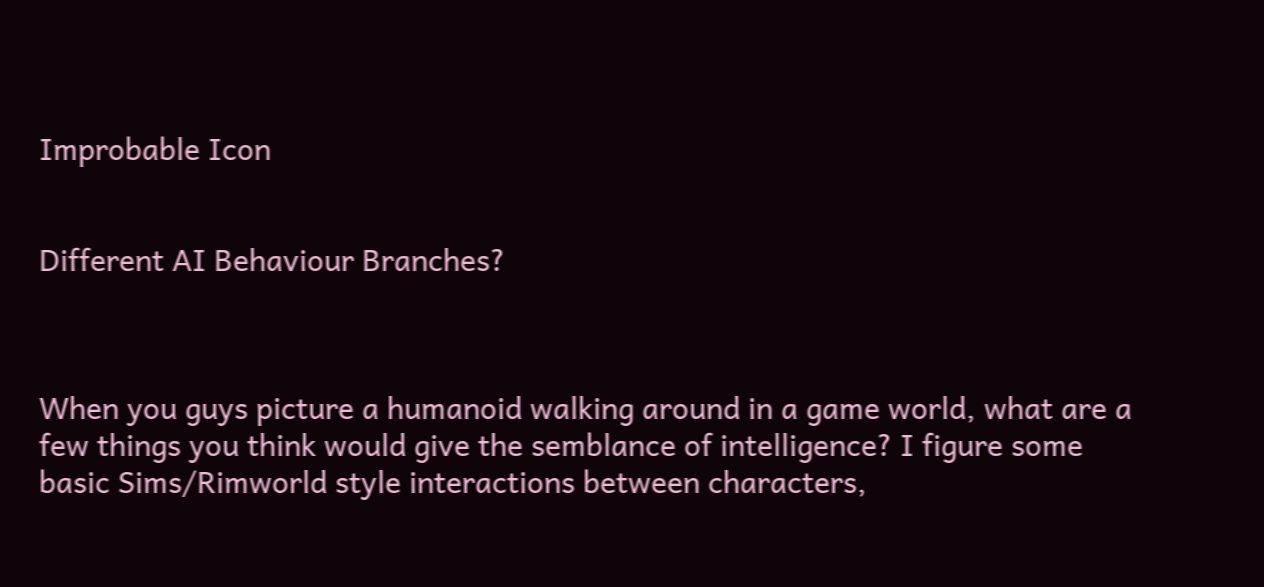Improbable Icon


Different AI Behaviour Branches?



When you guys picture a humanoid walking around in a game world, what are a few things you think would give the semblance of intelligence? I figure some basic Sims/Rimworld style interactions between characters,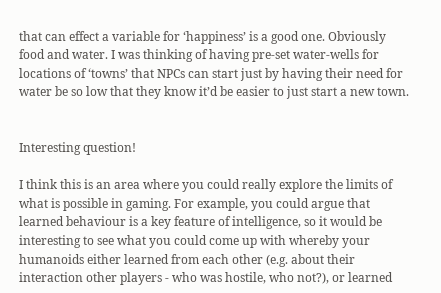that can effect a variable for ‘happiness’ is a good one. Obviously food and water. I was thinking of having pre-set water-wells for locations of ‘towns’ that NPCs can start just by having their need for water be so low that they know it’d be easier to just start a new town.


Interesting question!

I think this is an area where you could really explore the limits of what is possible in gaming. For example, you could argue that learned behaviour is a key feature of intelligence, so it would be interesting to see what you could come up with whereby your humanoids either learned from each other (e.g. about their interaction other players - who was hostile, who not?), or learned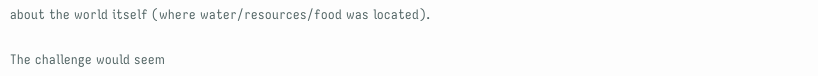about the world itself (where water/resources/food was located).

The challenge would seem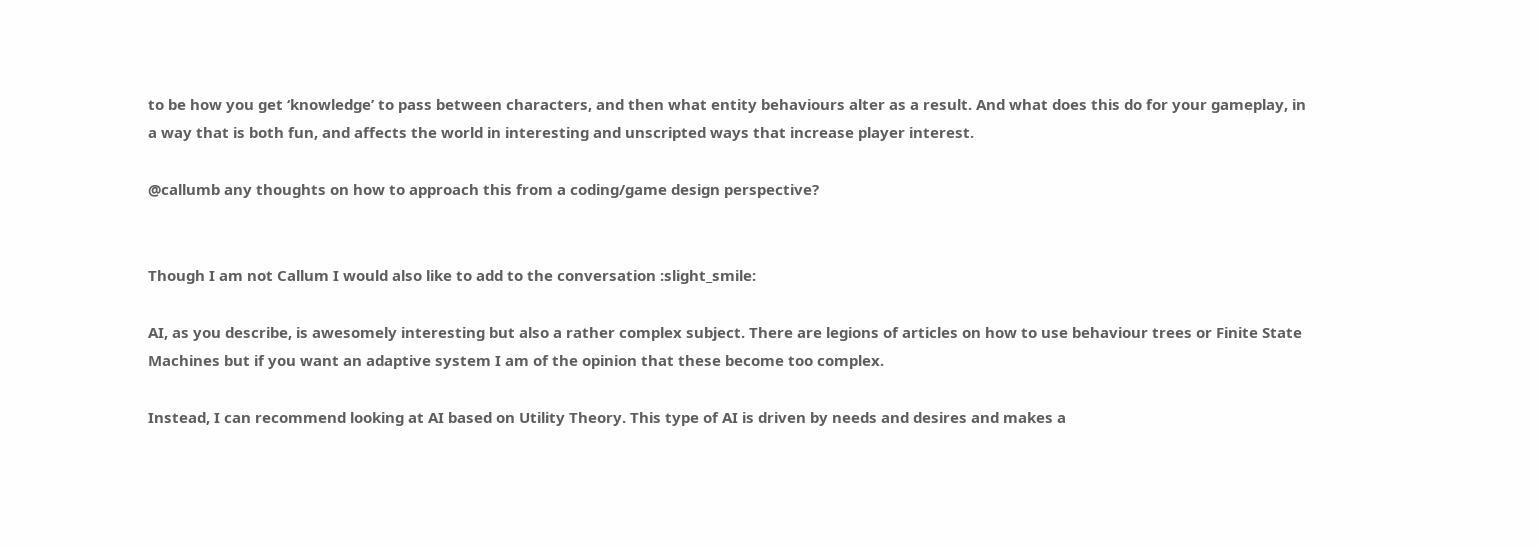to be how you get ‘knowledge’ to pass between characters, and then what entity behaviours alter as a result. And what does this do for your gameplay, in a way that is both fun, and affects the world in interesting and unscripted ways that increase player interest.

@callumb any thoughts on how to approach this from a coding/game design perspective?


Though I am not Callum I would also like to add to the conversation :slight_smile:

AI, as you describe, is awesomely interesting but also a rather complex subject. There are legions of articles on how to use behaviour trees or Finite State Machines but if you want an adaptive system I am of the opinion that these become too complex.

Instead, I can recommend looking at AI based on Utility Theory. This type of AI is driven by needs and desires and makes a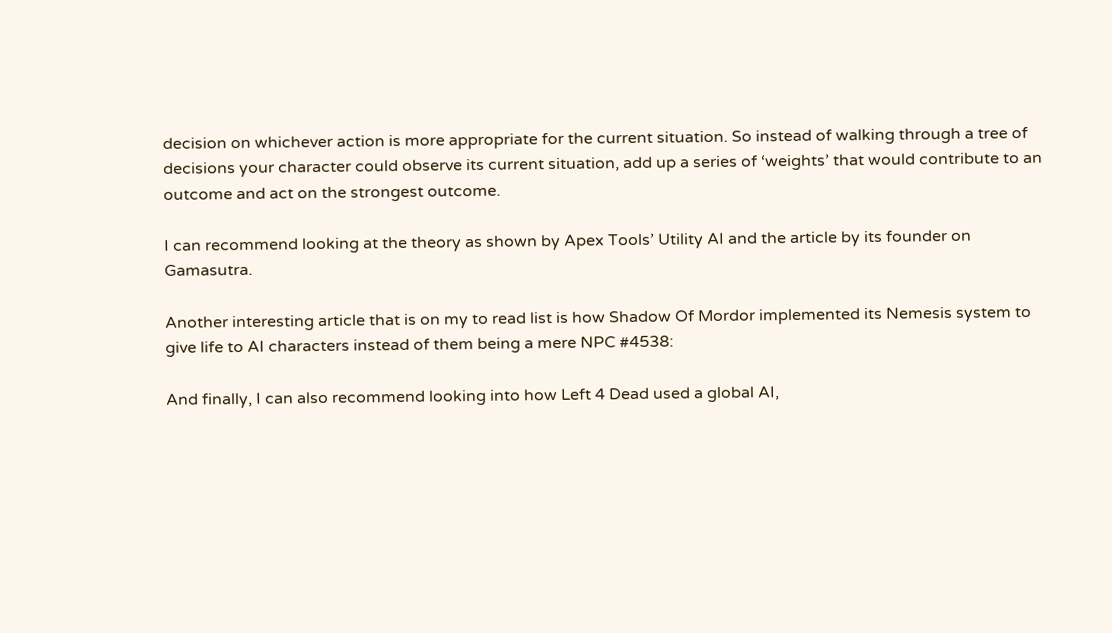decision on whichever action is more appropriate for the current situation. So instead of walking through a tree of decisions your character could observe its current situation, add up a series of ‘weights’ that would contribute to an outcome and act on the strongest outcome.

I can recommend looking at the theory as shown by Apex Tools’ Utility AI and the article by its founder on Gamasutra.

Another interesting article that is on my to read list is how Shadow Of Mordor implemented its Nemesis system to give life to AI characters instead of them being a mere NPC #4538:

And finally, I can also recommend looking into how Left 4 Dead used a global AI,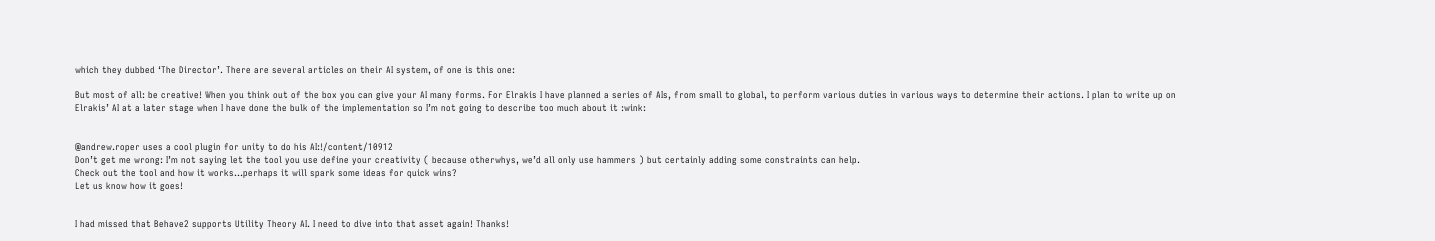which they dubbed ‘The Director’. There are several articles on their AI system, of one is this one:

But most of all: be creative! When you think out of the box you can give your AI many forms. For Elrakis I have planned a series of AIs, from small to global, to perform various duties in various ways to determine their actions. I plan to write up on Elrakis’ AI at a later stage when I have done the bulk of the implementation so I’m not going to describe too much about it :wink:


@andrew.roper uses a cool plugin for unity to do his AI:!/content/10912
Don’t get me wrong: I’m not saying let the tool you use define your creativity ( because otherwhys, we’d all only use hammers ) but certainly adding some constraints can help.
Check out the tool and how it works…perhaps it will spark some ideas for quick wins?
Let us know how it goes!


I had missed that Behave2 supports Utility Theory AI. I need to dive into that asset again! Thanks!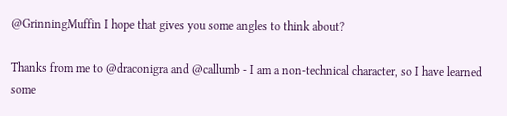@GrinningMuffin I hope that gives you some angles to think about?

Thanks from me to @draconigra and @callumb - I am a non-technical character, so I have learned some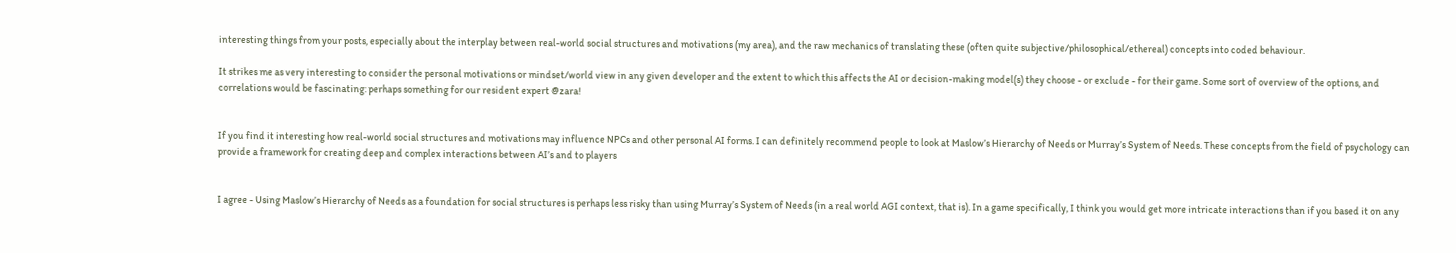interesting things from your posts, especially about the interplay between real-world social structures and motivations (my area), and the raw mechanics of translating these (often quite subjective/philosophical/ethereal) concepts into coded behaviour.

It strikes me as very interesting to consider the personal motivations or mindset/world view in any given developer and the extent to which this affects the AI or decision-making model(s) they choose - or exclude - for their game. Some sort of overview of the options, and correlations would be fascinating: perhaps something for our resident expert @zara!


If you find it interesting how real-world social structures and motivations may influence NPCs and other personal AI forms. I can definitely recommend people to look at Maslow’s Hierarchy of Needs or Murray’s System of Needs. These concepts from the field of psychology can provide a framework for creating deep and complex interactions between AI’s and to players


I agree - Using Maslow’s Hierarchy of Needs as a foundation for social structures is perhaps less risky than using Murray’s System of Needs (in a real world AGI context, that is). In a game specifically, I think you would get more intricate interactions than if you based it on any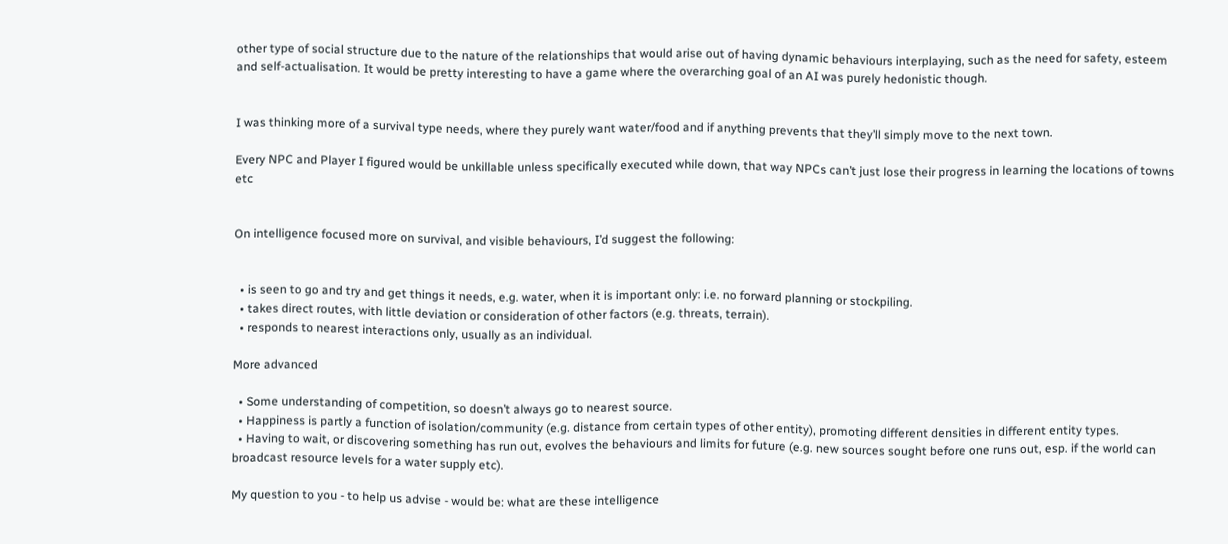other type of social structure due to the nature of the relationships that would arise out of having dynamic behaviours interplaying, such as the need for safety, esteem and self-actualisation. It would be pretty interesting to have a game where the overarching goal of an AI was purely hedonistic though.


I was thinking more of a survival type needs, where they purely want water/food and if anything prevents that they’ll simply move to the next town.

Every NPC and Player I figured would be unkillable unless specifically executed while down, that way NPCs can’t just lose their progress in learning the locations of towns etc


On intelligence focused more on survival, and visible behaviours, I’d suggest the following:


  • is seen to go and try and get things it needs, e.g. water, when it is important only: i.e. no forward planning or stockpiling.
  • takes direct routes, with little deviation or consideration of other factors (e.g. threats, terrain).
  • responds to nearest interactions only, usually as an individual.

More advanced

  • Some understanding of competition, so doesn’t always go to nearest source.
  • Happiness is partly a function of isolation/community (e.g. distance from certain types of other entity), promoting different densities in different entity types.
  • Having to wait, or discovering something has run out, evolves the behaviours and limits for future (e.g. new sources sought before one runs out, esp. if the world can broadcast resource levels for a water supply etc).

My question to you - to help us advise - would be: what are these intelligence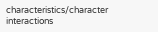characteristics/character interactions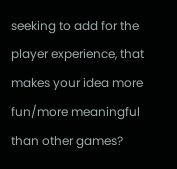seeking to add for the player experience, that makes your idea more fun/more meaningful than other games?